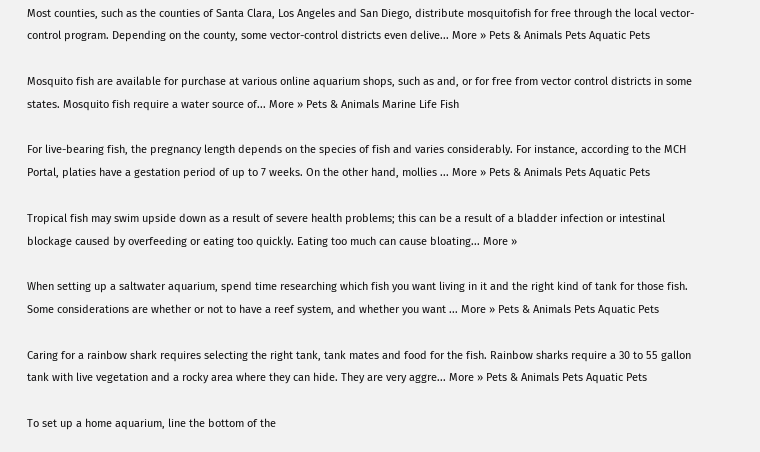Most counties, such as the counties of Santa Clara, Los Angeles and San Diego, distribute mosquitofish for free through the local vector-control program. Depending on the county, some vector-control districts even delive... More » Pets & Animals Pets Aquatic Pets

Mosquito fish are available for purchase at various online aquarium shops, such as and, or for free from vector control districts in some states. Mosquito fish require a water source of... More » Pets & Animals Marine Life Fish

For live-bearing fish, the pregnancy length depends on the species of fish and varies considerably. For instance, according to the MCH Portal, platies have a gestation period of up to 7 weeks. On the other hand, mollies ... More » Pets & Animals Pets Aquatic Pets

Tropical fish may swim upside down as a result of severe health problems; this can be a result of a bladder infection or intestinal blockage caused by overfeeding or eating too quickly. Eating too much can cause bloating... More »

When setting up a saltwater aquarium, spend time researching which fish you want living in it and the right kind of tank for those fish. Some considerations are whether or not to have a reef system, and whether you want ... More » Pets & Animals Pets Aquatic Pets

Caring for a rainbow shark requires selecting the right tank, tank mates and food for the fish. Rainbow sharks require a 30 to 55 gallon tank with live vegetation and a rocky area where they can hide. They are very aggre... More » Pets & Animals Pets Aquatic Pets

To set up a home aquarium, line the bottom of the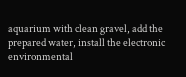aquarium with clean gravel, add the prepared water, install the electronic environmental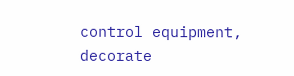control equipment, decorate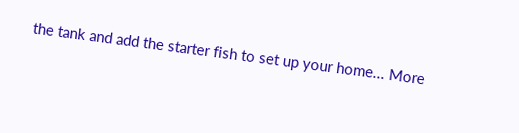the tank and add the starter fish to set up your home... More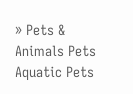» Pets & Animals Pets Aquatic Pets